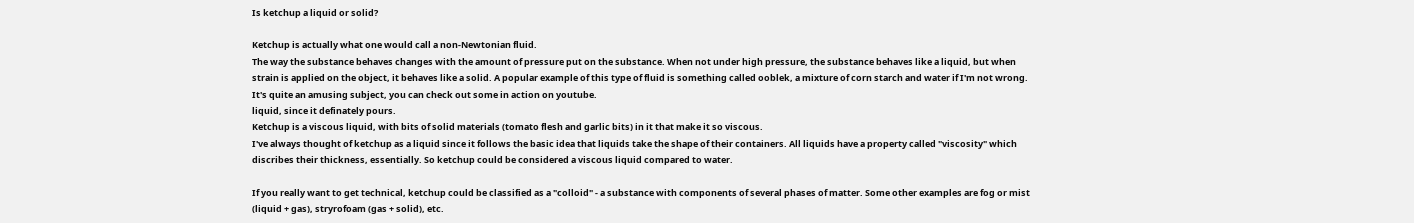Is ketchup a liquid or solid?

Ketchup is actually what one would call a non-Newtonian fluid.
The way the substance behaves changes with the amount of pressure put on the substance. When not under high pressure, the substance behaves like a liquid, but when strain is applied on the object, it behaves like a solid. A popular example of this type of fluid is something called ooblek, a mixture of corn starch and water if I'm not wrong. It's quite an amusing subject, you can check out some in action on youtube.
liquid, since it definately pours.
Ketchup is a viscous liquid, with bits of solid materials (tomato flesh and garlic bits) in it that make it so viscous.
I've always thought of ketchup as a liquid since it follows the basic idea that liquids take the shape of their containers. All liquids have a property called "viscosity" which discribes their thickness, essentially. So ketchup could be considered a viscous liquid compared to water.

If you really want to get technical, ketchup could be classified as a "colloid" - a substance with components of several phases of matter. Some other examples are fog or mist (liquid + gas), stryrofoam (gas + solid), etc.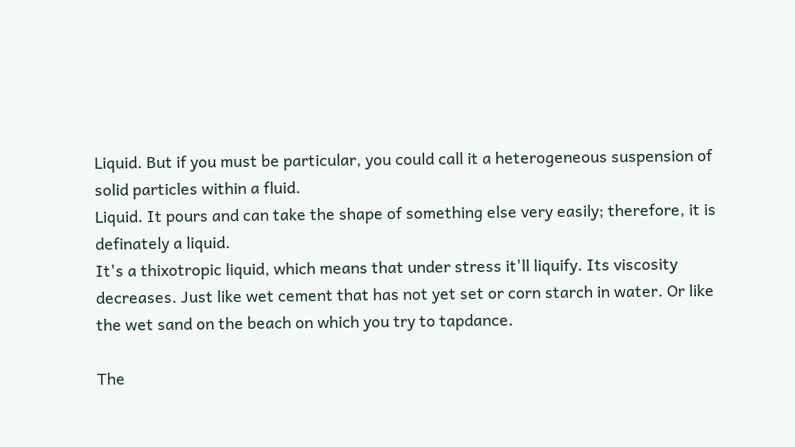Liquid. But if you must be particular, you could call it a heterogeneous suspension of solid particles within a fluid.
Liquid. It pours and can take the shape of something else very easily; therefore, it is definately a liquid.
It's a thixotropic liquid, which means that under stress it'll liquify. Its viscosity decreases. Just like wet cement that has not yet set or corn starch in water. Or like the wet sand on the beach on which you try to tapdance.

The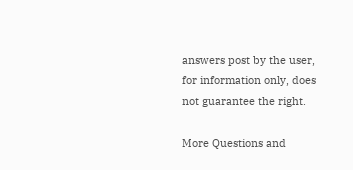answers post by the user, for information only, does not guarantee the right.

More Questions and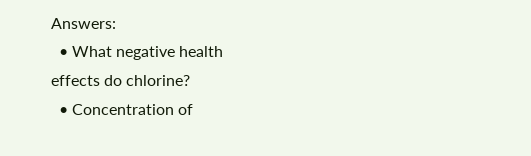Answers:
  • What negative health effects do chlorine?
  • Concentration of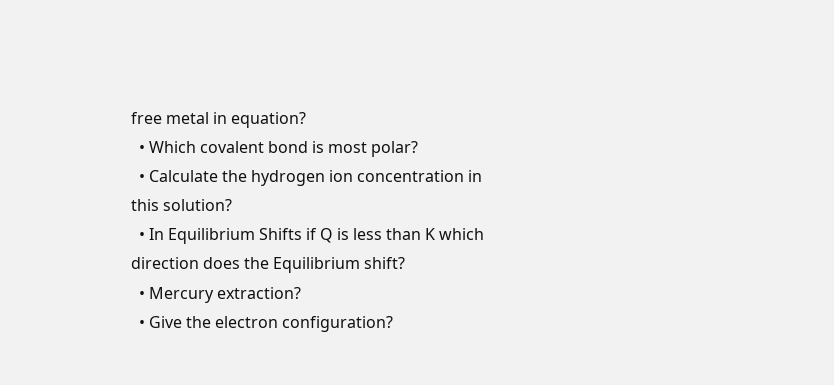free metal in equation?
  • Which covalent bond is most polar?
  • Calculate the hydrogen ion concentration in this solution?
  • In Equilibrium Shifts if Q is less than K which direction does the Equilibrium shift?
  • Mercury extraction?
  • Give the electron configuration?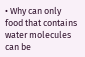• Why can only food that contains water molecules can be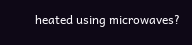heated using microwaves?